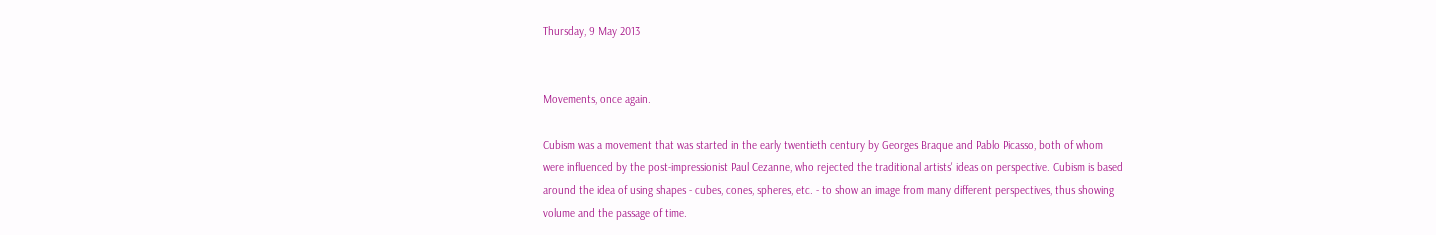Thursday, 9 May 2013


Movements, once again.

Cubism was a movement that was started in the early twentieth century by Georges Braque and Pablo Picasso, both of whom were influenced by the post-impressionist Paul Cezanne, who rejected the traditional artists' ideas on perspective. Cubism is based around the idea of using shapes - cubes, cones, spheres, etc. - to show an image from many different perspectives, thus showing volume and the passage of time.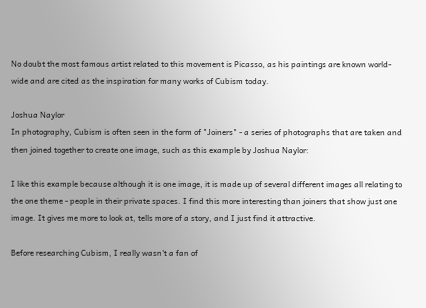No doubt the most famous artist related to this movement is Picasso, as his paintings are known world-wide and are cited as the inspiration for many works of Cubism today.

Joshua Naylor
In photography, Cubism is often seen in the form of "Joiners" - a series of photographs that are taken and then joined together to create one image, such as this example by Joshua Naylor:

I like this example because although it is one image, it is made up of several different images all relating to the one theme - people in their private spaces. I find this more interesting than joiners that show just one image. It gives me more to look at, tells more of a story, and I just find it attractive.

Before researching Cubism, I really wasn't a fan of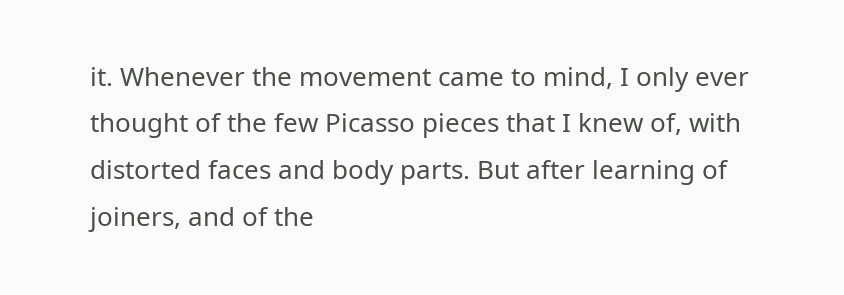it. Whenever the movement came to mind, I only ever thought of the few Picasso pieces that I knew of, with distorted faces and body parts. But after learning of joiners, and of the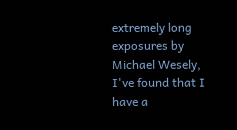extremely long exposures by Michael Wesely, I've found that I have a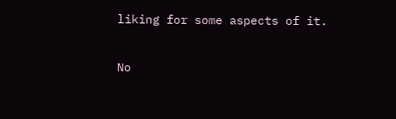liking for some aspects of it.

No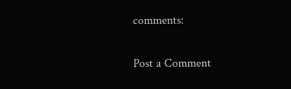comments:

Post a Comment